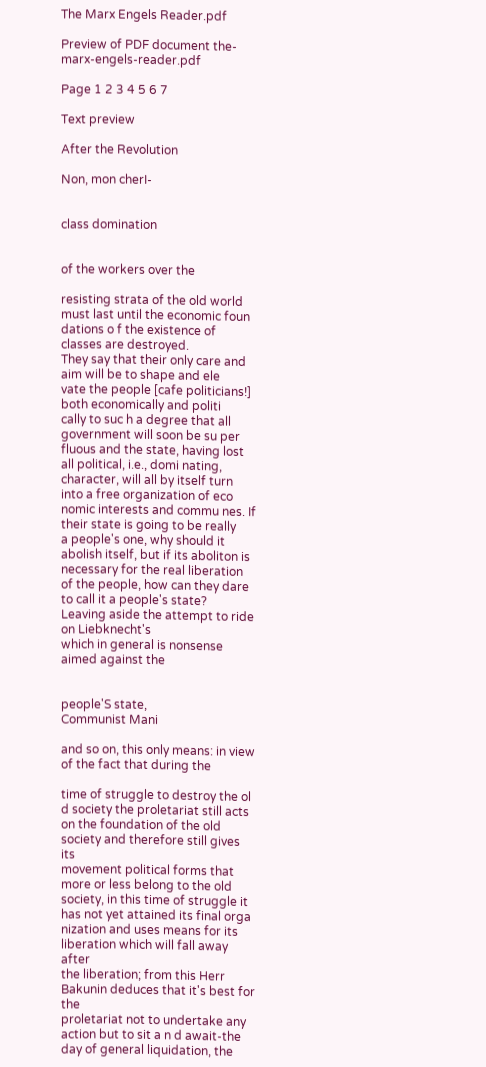The Marx Engels Reader.pdf

Preview of PDF document the-marx-engels-reader.pdf

Page 1 2 3 4 5 6 7

Text preview

After the Revolution

Non, mon cherI-


class domination


of the workers over the

resisting strata of the old world must last until the economic foun
dations o f the existence of classes are destroyed.
They say that their only care and aim will be to shape and ele
vate the people [cafe politicians!] both economically and politi
cally to suc h a degree that all government will soon be su per
fluous and the state, having lost all political, i.e., domi nating,
character, will all by itself turn into a free organization of eco
nomic interests and commu nes. If their state is going to be really
a people's one, why should it abolish itself, but if its aboliton is
necessary for the real liberation of the people, how can they dare
to call it a people's state?
Leaving aside the attempt to ride on Liebknecht's
which in general is nonsense aimed against the


people'S state,
Communist Mani

and so on, this only means: in view of the fact that during the

time of struggle to destroy the ol d society the proletariat still acts
on the foundation of the old society and therefore still gives its
movement political forms that more or less belong to the old
society, in this time of struggle it has not yet attained its final orga
nization and uses means for its liberation which will fall away after
the liberation; from this Herr Bakunin deduces that it's best for the
proletariat not to undertake any action but to sit a n d await-the
day of general liquidation, the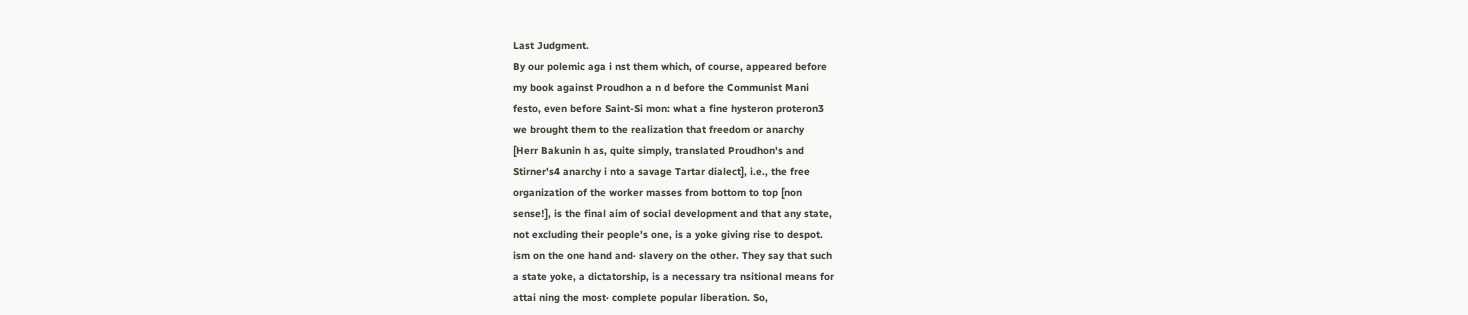Last Judgment.
By our polemic aga i nst them which, of course, appeared before
my book against Proudhon a n d before the Communist Mani
festo, even before Saint-Si mon: what a fine hysteron proteron3
we brought them to the realization that freedom or anarchy
[Herr Bakunin h as, quite simply, translated Proudhon's and
Stirner's4 anarchy i nto a savage Tartar dialect], i.e., the free
organization of the worker masses from bottom to top [non
sense!], is the final aim of social development and that any state,
not excluding their people's one, is a yoke giving rise to despot.
ism on the one hand and· slavery on the other. They say that such
a state yoke, a dictatorship, is a necessary tra nsitional means for
attai ning the most· complete popular liberation. So,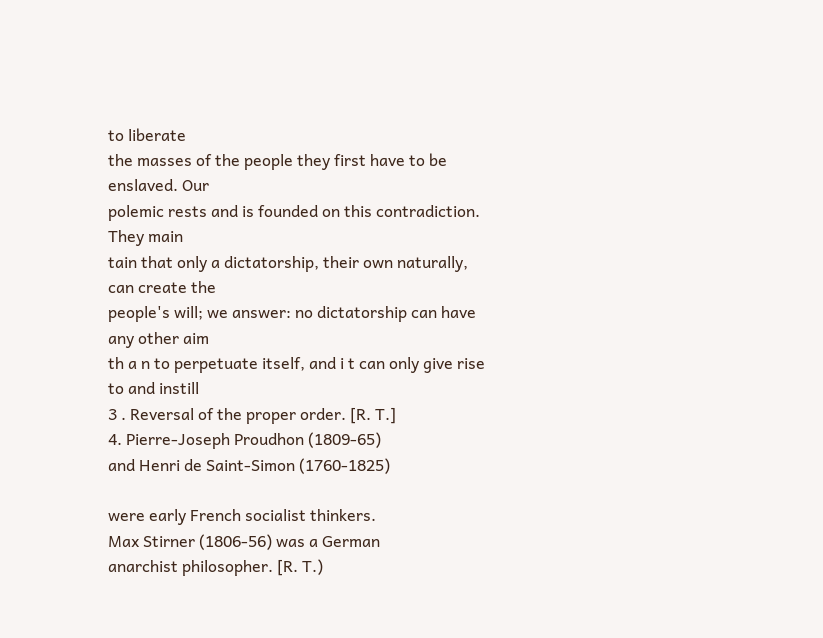to liberate
the masses of the people they first have to be enslaved. Our
polemic rests and is founded on this contradiction. They main
tain that only a dictatorship, their own naturally, can create the
people's will; we answer: no dictatorship can have any other aim
th a n to perpetuate itself, and i t can only give rise to and instill
3 . Reversal of the proper order. [R. T.]
4. Pierre-Joseph Proudhon (1809-65)
and Henri de Saint-Simon (1760-1825)

were early French socialist thinkers.
Max Stirner (1806-56) was a German
anarchist philosopher. [R. T.)